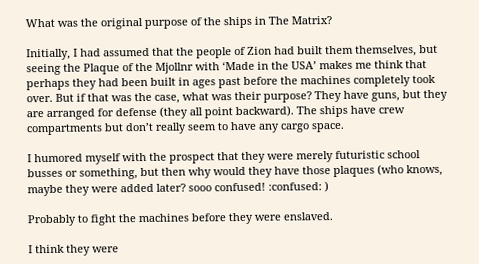What was the original purpose of the ships in The Matrix?

Initially, I had assumed that the people of Zion had built them themselves, but seeing the Plaque of the Mjollnr with ‘Made in the USA’ makes me think that perhaps they had been built in ages past before the machines completely took over. But if that was the case, what was their purpose? They have guns, but they are arranged for defense (they all point backward). The ships have crew compartments but don’t really seem to have any cargo space.

I humored myself with the prospect that they were merely futuristic school busses or something, but then why would they have those plaques (who knows, maybe they were added later? sooo confused! :confused: )

Probably to fight the machines before they were enslaved.

I think they were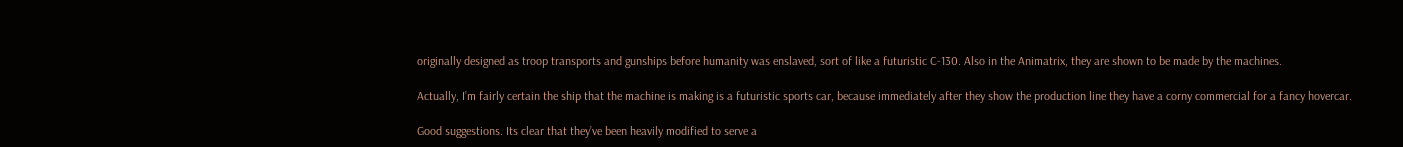originally designed as troop transports and gunships before humanity was enslaved, sort of like a futuristic C-130. Also in the Animatrix, they are shown to be made by the machines.

Actually, I’m fairly certain the ship that the machine is making is a futuristic sports car, because immediately after they show the production line they have a corny commercial for a fancy hovercar.

Good suggestions. Its clear that they’ve been heavily modified to serve a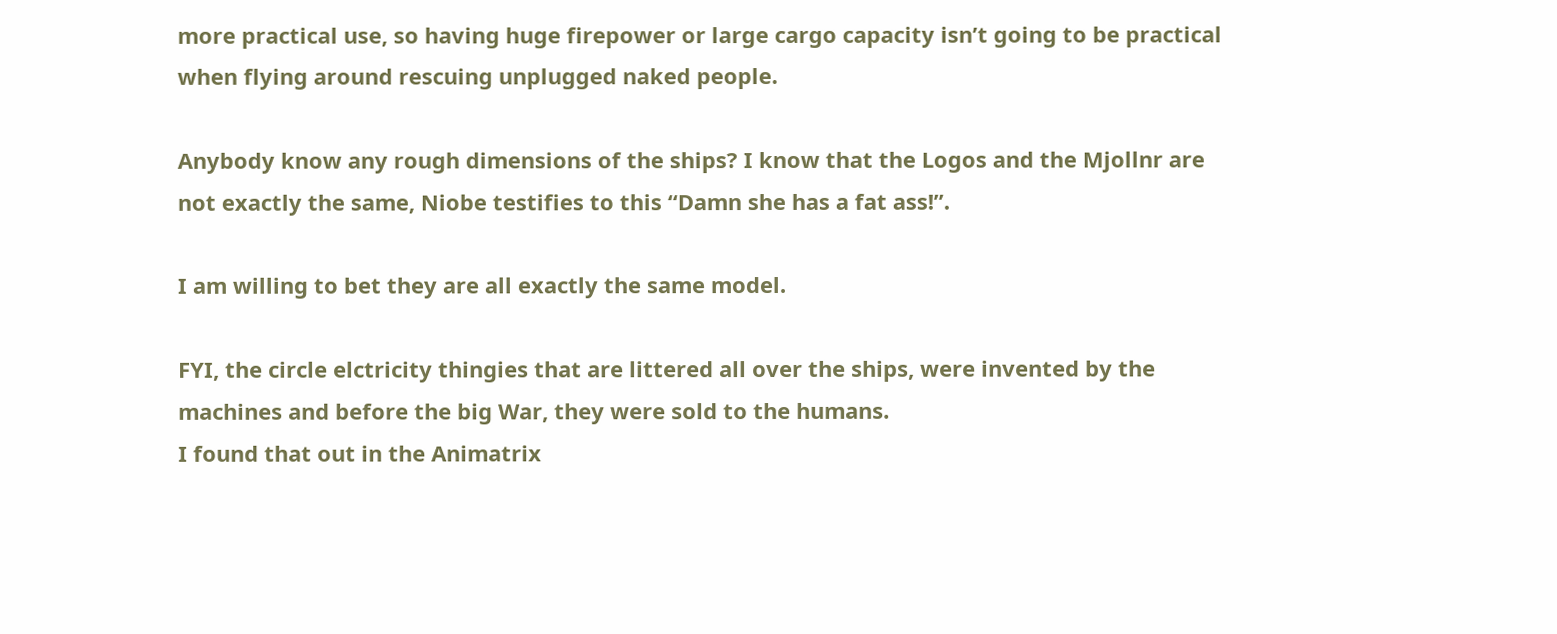more practical use, so having huge firepower or large cargo capacity isn’t going to be practical when flying around rescuing unplugged naked people.

Anybody know any rough dimensions of the ships? I know that the Logos and the Mjollnr are not exactly the same, Niobe testifies to this “Damn she has a fat ass!”.

I am willing to bet they are all exactly the same model.

FYI, the circle elctricity thingies that are littered all over the ships, were invented by the machines and before the big War, they were sold to the humans.
I found that out in the Animatrix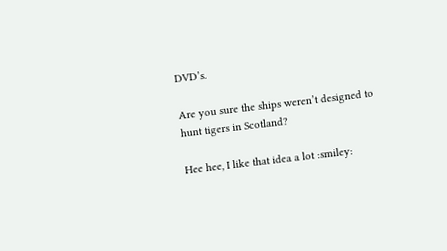DVD’s.

Are you sure the ships weren’t designed to hunt tigers in Scotland?

Hee hee, I like that idea a lot :smiley: